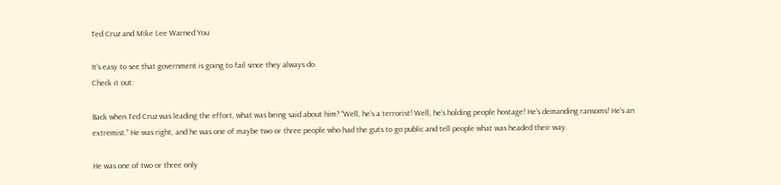Ted Cruz and Mike Lee Warned You

It’s easy to see that government is going to fail since they always do.
Check it out:

Back when Ted Cruz was leading the effort, what was being said about him? “Well, he’s a terrorist! Well, he’s holding people hostage! He’s demanding ransoms! He’s an extremist.” He was right, and he was one of maybe two or three people who had the guts to go public and tell people what was headed their way.

He was one of two or three only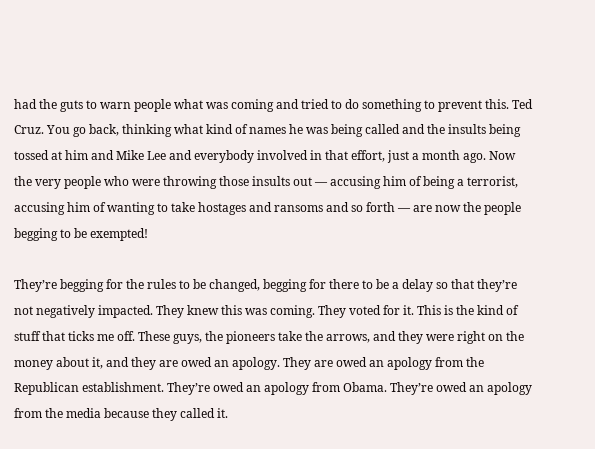had the guts to warn people what was coming and tried to do something to prevent this. Ted Cruz. You go back, thinking what kind of names he was being called and the insults being tossed at him and Mike Lee and everybody involved in that effort, just a month ago. Now the very people who were throwing those insults out — accusing him of being a terrorist, accusing him of wanting to take hostages and ransoms and so forth — are now the people begging to be exempted!

They’re begging for the rules to be changed, begging for there to be a delay so that they’re not negatively impacted. They knew this was coming. They voted for it. This is the kind of stuff that ticks me off. These guys, the pioneers take the arrows, and they were right on the money about it, and they are owed an apology. They are owed an apology from the Republican establishment. They’re owed an apology from Obama. They’re owed an apology from the media because they called it.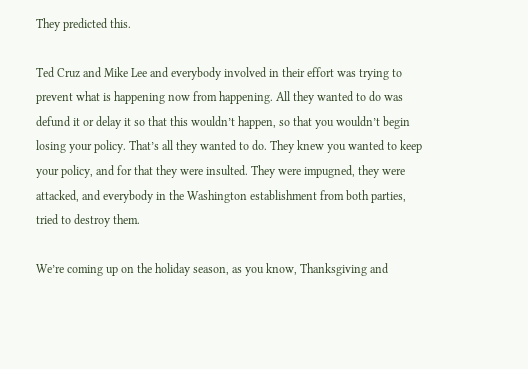They predicted this.

Ted Cruz and Mike Lee and everybody involved in their effort was trying to prevent what is happening now from happening. All they wanted to do was defund it or delay it so that this wouldn’t happen, so that you wouldn’t begin losing your policy. That’s all they wanted to do. They knew you wanted to keep your policy, and for that they were insulted. They were impugned, they were attacked, and everybody in the Washington establishment from both parties, tried to destroy them.

We’re coming up on the holiday season, as you know, Thanksgiving and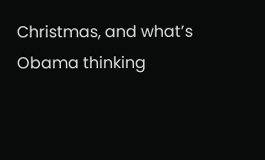Christmas, and what’s Obama thinking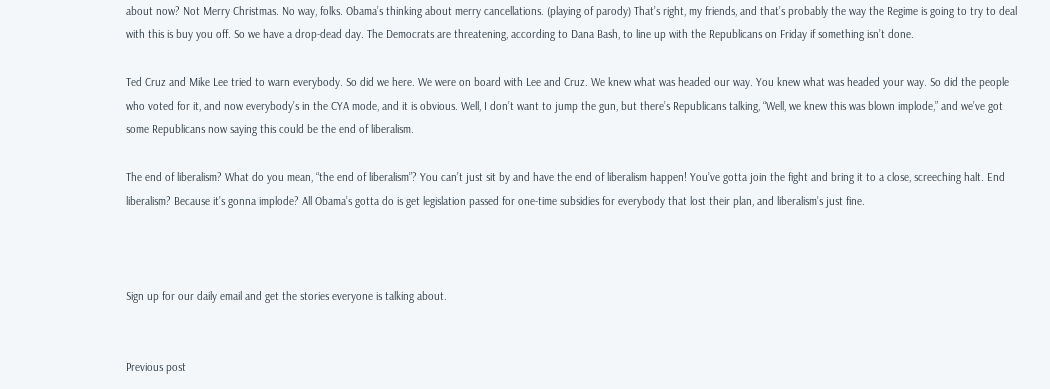about now? Not Merry Christmas. No way, folks. Obama’s thinking about merry cancellations. (playing of parody) That’s right, my friends, and that’s probably the way the Regime is going to try to deal with this is buy you off. So we have a drop-dead day. The Democrats are threatening, according to Dana Bash, to line up with the Republicans on Friday if something isn’t done.

Ted Cruz and Mike Lee tried to warn everybody. So did we here. We were on board with Lee and Cruz. We knew what was headed our way. You knew what was headed your way. So did the people who voted for it, and now everybody’s in the CYA mode, and it is obvious. Well, I don’t want to jump the gun, but there’s Republicans talking, “Well, we knew this was blown implode,” and we’ve got some Republicans now saying this could be the end of liberalism.

The end of liberalism? What do you mean, “the end of liberalism”? You can’t just sit by and have the end of liberalism happen! You’ve gotta join the fight and bring it to a close, screeching halt. End liberalism? Because it’s gonna implode? All Obama’s gotta do is get legislation passed for one-time subsidies for everybody that lost their plan, and liberalism’s just fine.



Sign up for our daily email and get the stories everyone is talking about.


Previous post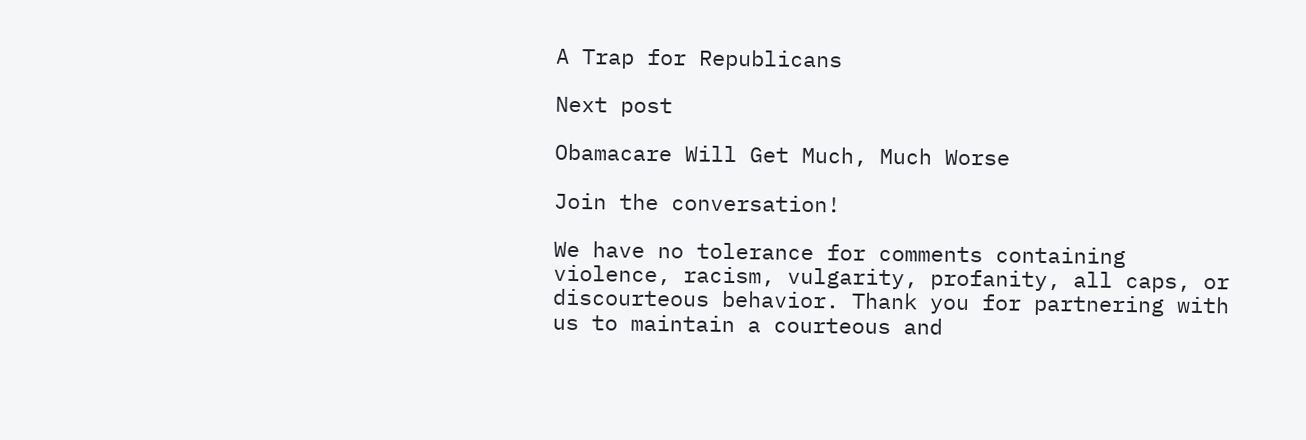A Trap for Republicans

Next post

Obamacare Will Get Much, Much Worse

Join the conversation!

We have no tolerance for comments containing violence, racism, vulgarity, profanity, all caps, or discourteous behavior. Thank you for partnering with us to maintain a courteous and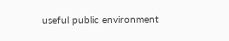useful public environment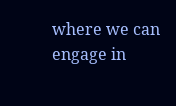where we can engage in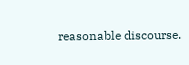reasonable discourse.